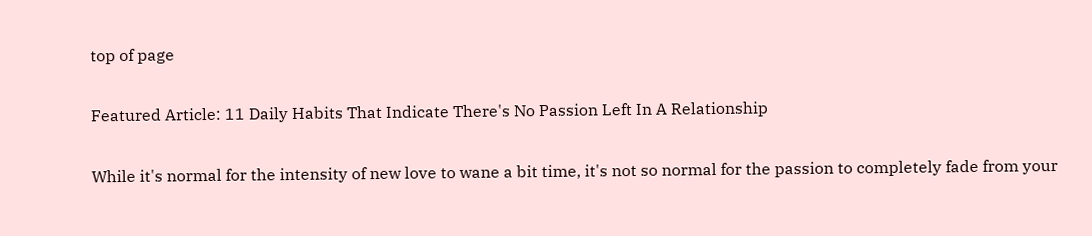top of page

Featured Article: 11 Daily Habits That Indicate There's No Passion Left In A Relationship

While it's normal for the intensity of new love to wane a bit time, it's not so normal for the passion to completely fade from your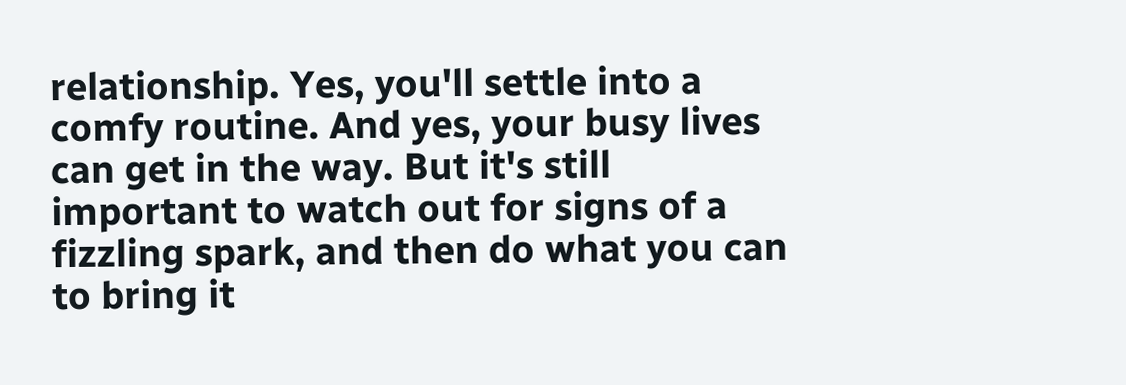relationship. Yes, you'll settle into a comfy routine. And yes, your busy lives can get in the way. But it's still important to watch out for signs of a fizzling spark, and then do what you can to bring it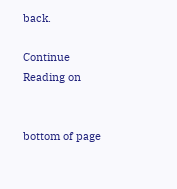back.

Continue Reading on


bottom of page